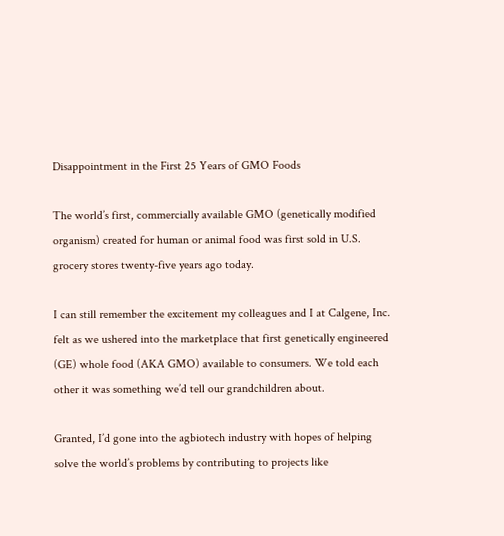Disappointment in the First 25 Years of GMO Foods

The world’s first, commercially available GMO (genetically modified organism) created for human or animal food was first sold in U.S. grocery stores twenty-five years ago today.

I can still remember the excitement my colleagues and I at Calgene, Inc. felt as we ushered into the marketplace that first genetically engineered (GE) whole food (AKA GMO) available to consumers. We told each other it was something we’d tell our grandchildren about.

Granted, I’d gone into the agbiotech industry with hopes of helping solve the world’s problems by contributing to projects like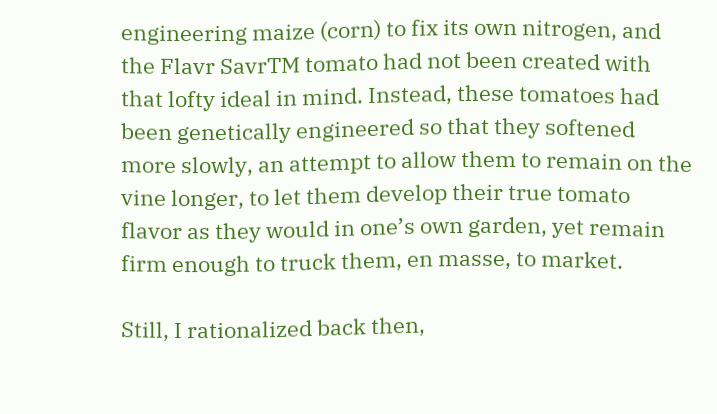engineering maize (corn) to fix its own nitrogen, and the Flavr SavrTM tomato had not been created with that lofty ideal in mind. Instead, these tomatoes had been genetically engineered so that they softened more slowly, an attempt to allow them to remain on the vine longer, to let them develop their true tomato flavor as they would in one’s own garden, yet remain firm enough to truck them, en masse, to market.

Still, I rationalized back then,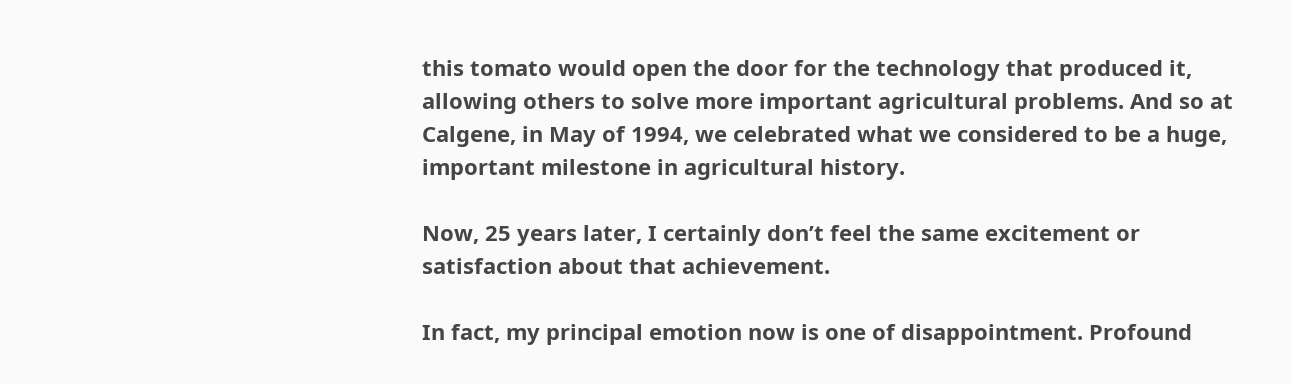this tomato would open the door for the technology that produced it, allowing others to solve more important agricultural problems. And so at Calgene, in May of 1994, we celebrated what we considered to be a huge, important milestone in agricultural history.

Now, 25 years later, I certainly don’t feel the same excitement or satisfaction about that achievement.

In fact, my principal emotion now is one of disappointment. Profound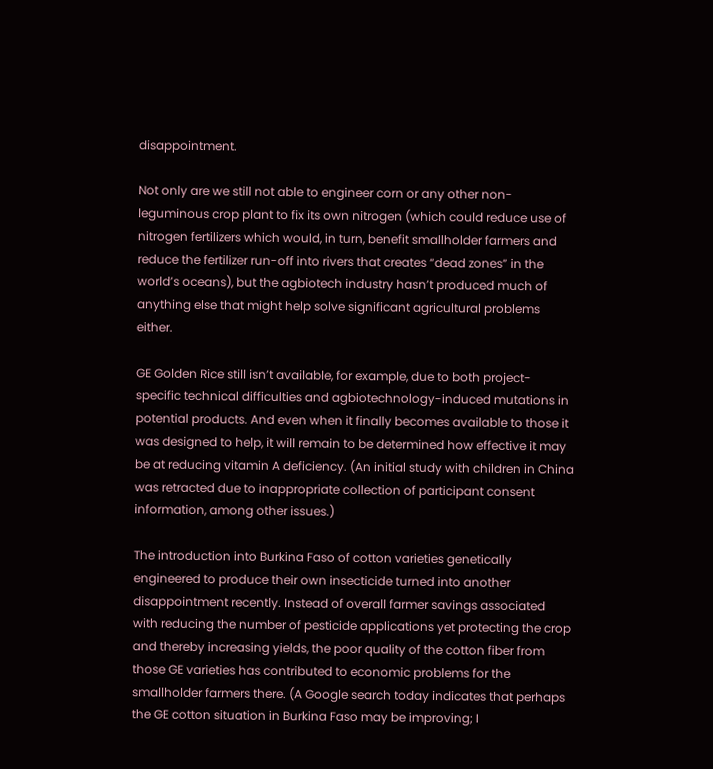disappointment.

Not only are we still not able to engineer corn or any other non-leguminous crop plant to fix its own nitrogen (which could reduce use of nitrogen fertilizers which would, in turn, benefit smallholder farmers and reduce the fertilizer run-off into rivers that creates “dead zones” in the world’s oceans), but the agbiotech industry hasn’t produced much of anything else that might help solve significant agricultural problems either.

GE Golden Rice still isn’t available, for example, due to both project-specific technical difficulties and agbiotechnology-induced mutations in potential products. And even when it finally becomes available to those it was designed to help, it will remain to be determined how effective it may be at reducing vitamin A deficiency. (An initial study with children in China was retracted due to inappropriate collection of participant consent information, among other issues.)

The introduction into Burkina Faso of cotton varieties genetically engineered to produce their own insecticide turned into another disappointment recently. Instead of overall farmer savings associated with reducing the number of pesticide applications yet protecting the crop and thereby increasing yields, the poor quality of the cotton fiber from those GE varieties has contributed to economic problems for the smallholder farmers there. (A Google search today indicates that perhaps the GE cotton situation in Burkina Faso may be improving; I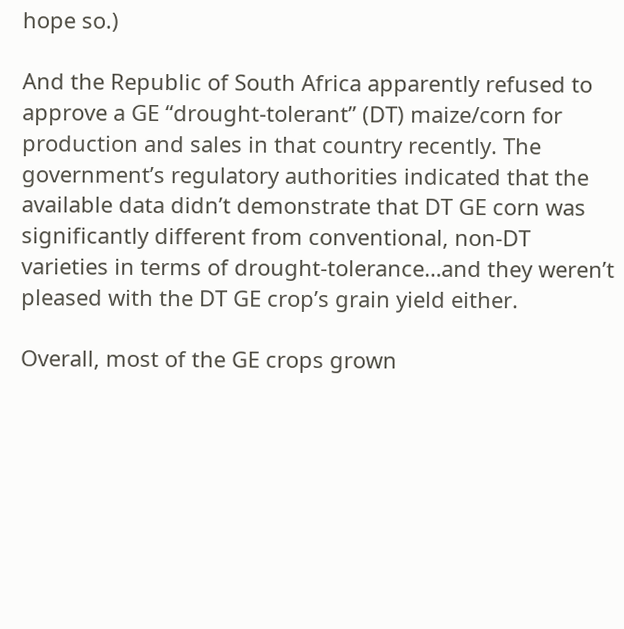hope so.)

And the Republic of South Africa apparently refused to approve a GE “drought-tolerant” (DT) maize/corn for production and sales in that country recently. The government’s regulatory authorities indicated that the available data didn’t demonstrate that DT GE corn was significantly different from conventional, non-DT varieties in terms of drought-tolerance…and they weren’t pleased with the DT GE crop’s grain yield either.

Overall, most of the GE crops grown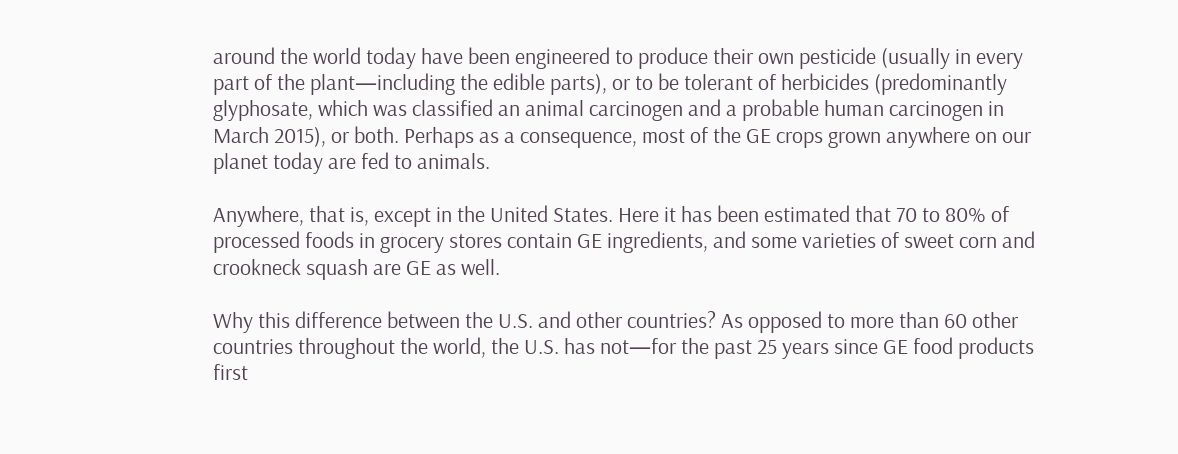around the world today have been engineered to produce their own pesticide (usually in every part of the plant—including the edible parts), or to be tolerant of herbicides (predominantly glyphosate, which was classified an animal carcinogen and a probable human carcinogen in March 2015), or both. Perhaps as a consequence, most of the GE crops grown anywhere on our planet today are fed to animals.

Anywhere, that is, except in the United States. Here it has been estimated that 70 to 80% of processed foods in grocery stores contain GE ingredients, and some varieties of sweet corn and crookneck squash are GE as well.

Why this difference between the U.S. and other countries? As opposed to more than 60 other countries throughout the world, the U.S. has not—for the past 25 years since GE food products first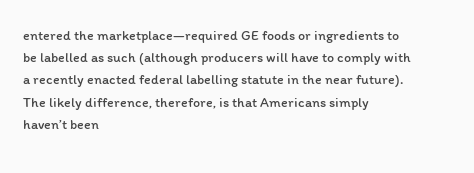entered the marketplace—required GE foods or ingredients to be labelled as such (although producers will have to comply with a recently enacted federal labelling statute in the near future). The likely difference, therefore, is that Americans simply haven’t been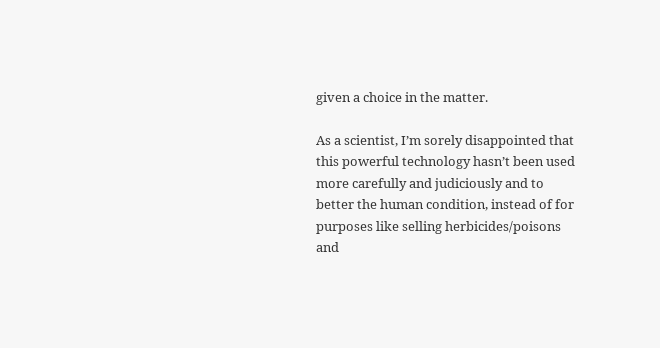given a choice in the matter.

As a scientist, I’m sorely disappointed that this powerful technology hasn’t been used more carefully and judiciously and to better the human condition, instead of for purposes like selling herbicides/poisons and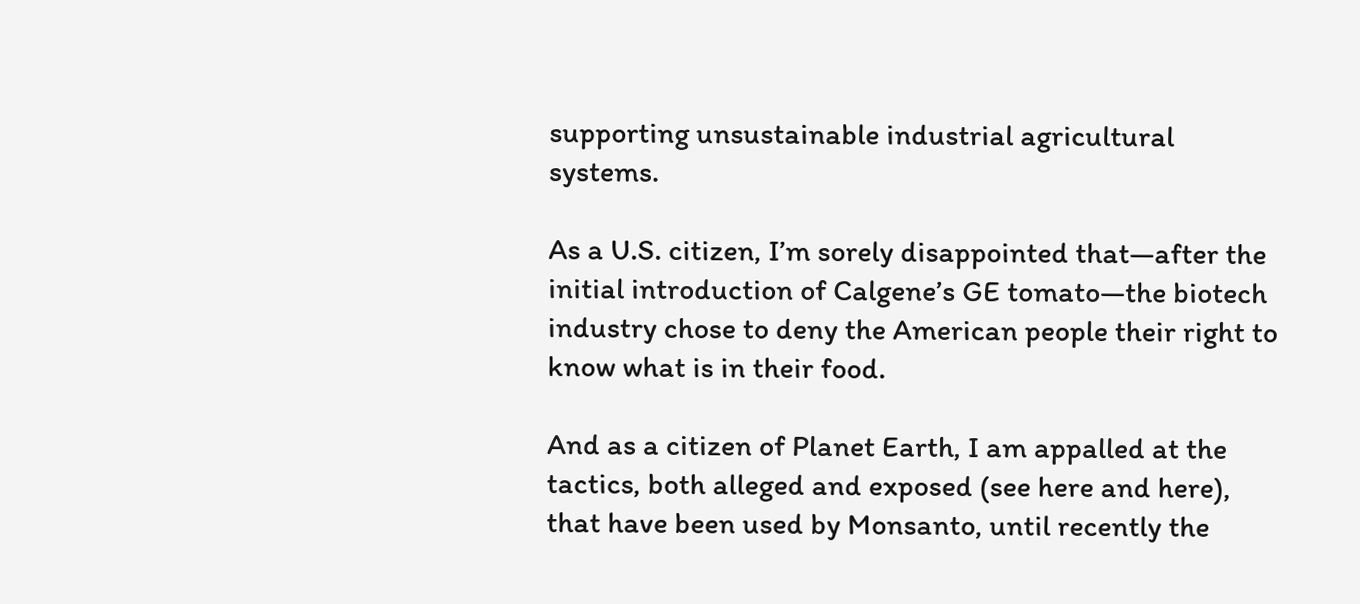supporting unsustainable industrial agricultural systems.

As a U.S. citizen, I’m sorely disappointed that—after the initial introduction of Calgene’s GE tomato—the biotech industry chose to deny the American people their right to know what is in their food.

And as a citizen of Planet Earth, I am appalled at the tactics, both alleged and exposed (see here and here), that have been used by Monsanto, until recently the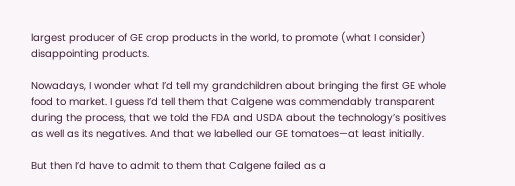largest producer of GE crop products in the world, to promote (what I consider) disappointing products.

Nowadays, I wonder what I’d tell my grandchildren about bringing the first GE whole food to market. I guess I’d tell them that Calgene was commendably transparent during the process, that we told the FDA and USDA about the technology’s positives as well as its negatives. And that we labelled our GE tomatoes—at least initially.

But then I’d have to admit to them that Calgene failed as a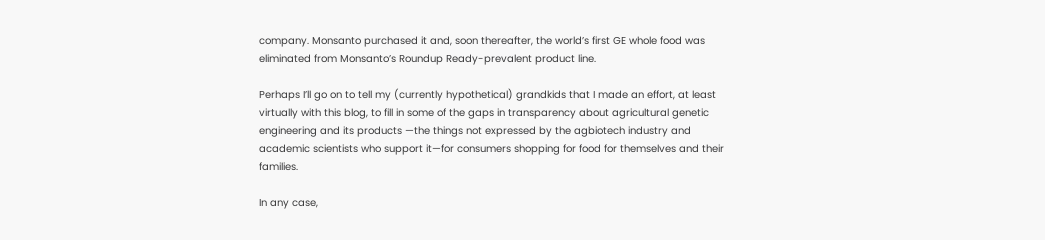company. Monsanto purchased it and, soon thereafter, the world’s first GE whole food was eliminated from Monsanto’s Roundup Ready-prevalent product line.

Perhaps I’ll go on to tell my (currently hypothetical) grandkids that I made an effort, at least virtually with this blog, to fill in some of the gaps in transparency about agricultural genetic engineering and its products —the things not expressed by the agbiotech industry and academic scientists who support it—for consumers shopping for food for themselves and their families.

In any case,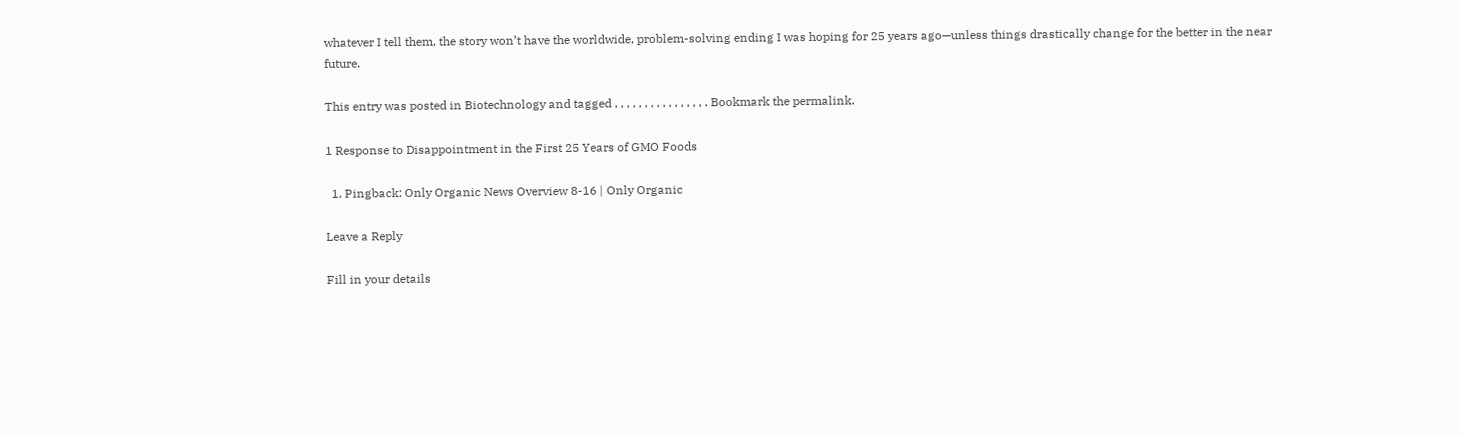whatever I tell them, the story won’t have the worldwide, problem-solving ending I was hoping for 25 years ago—unless things drastically change for the better in the near future.

This entry was posted in Biotechnology and tagged , , , , , , , , , , , , , , , . Bookmark the permalink.

1 Response to Disappointment in the First 25 Years of GMO Foods

  1. Pingback: Only Organic News Overview 8-16 | Only Organic

Leave a Reply

Fill in your details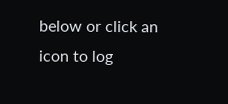below or click an icon to log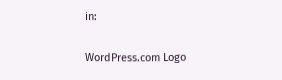in:

WordPress.com Logo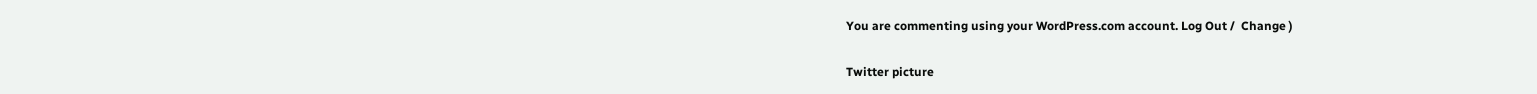You are commenting using your WordPress.com account. Log Out /  Change )

Twitter picture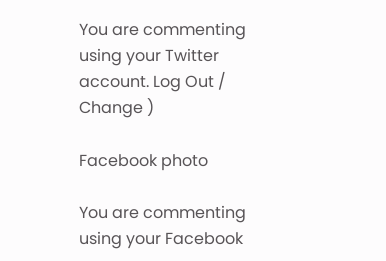You are commenting using your Twitter account. Log Out /  Change )

Facebook photo

You are commenting using your Facebook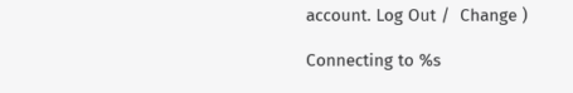account. Log Out /  Change )

Connecting to %s